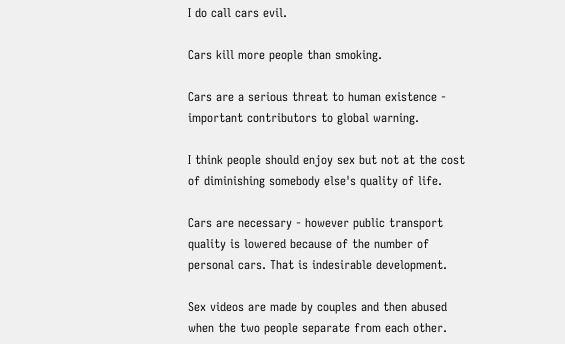I do call cars evil.

Cars kill more people than smoking.

Cars are a serious threat to human existence - important contributors to global warning.

I think people should enjoy sex but not at the cost of diminishing somebody else's quality of life.

Cars are necessary - however public transport quality is lowered because of the number of personal cars. That is indesirable development.

Sex videos are made by couples and then abused when the two people separate from each other.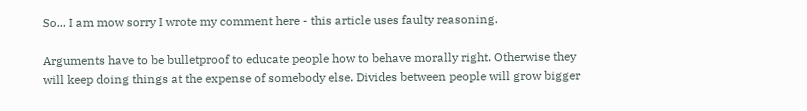So... I am mow sorry I wrote my comment here - this article uses faulty reasoning.

Arguments have to be bulletproof to educate people how to behave morally right. Otherwise they will keep doing things at the expense of somebody else. Divides between people will grow bigger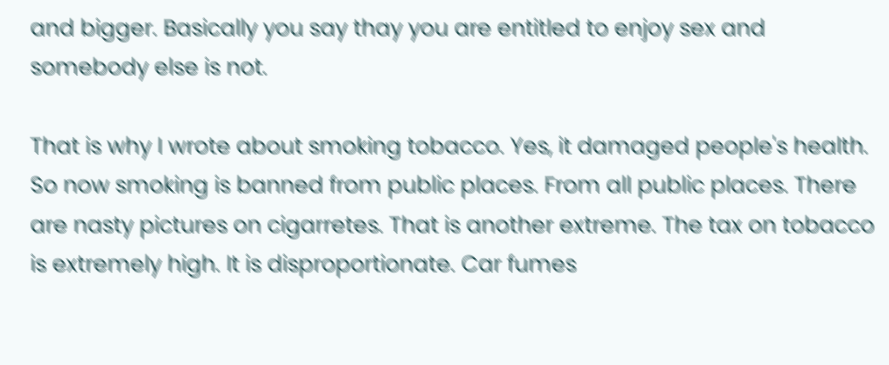and bigger. Basically you say thay you are entitled to enjoy sex and somebody else is not.

That is why I wrote about smoking tobacco. Yes, it damaged people's health. So now smoking is banned from public places. From all public places. There are nasty pictures on cigarretes. That is another extreme. The tax on tobacco is extremely high. It is disproportionate. Car fumes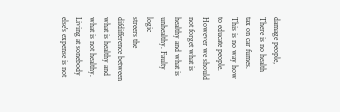damage people, There is no health tax on car fumes. This is no way how to educate people. However we should not forget what is healthy and what is unhealthy. Faulty logic
streers the difdifference between what is healthy and what is not healthy. Living at sonebody else's expense is not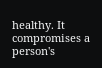healthy. It compromises a person's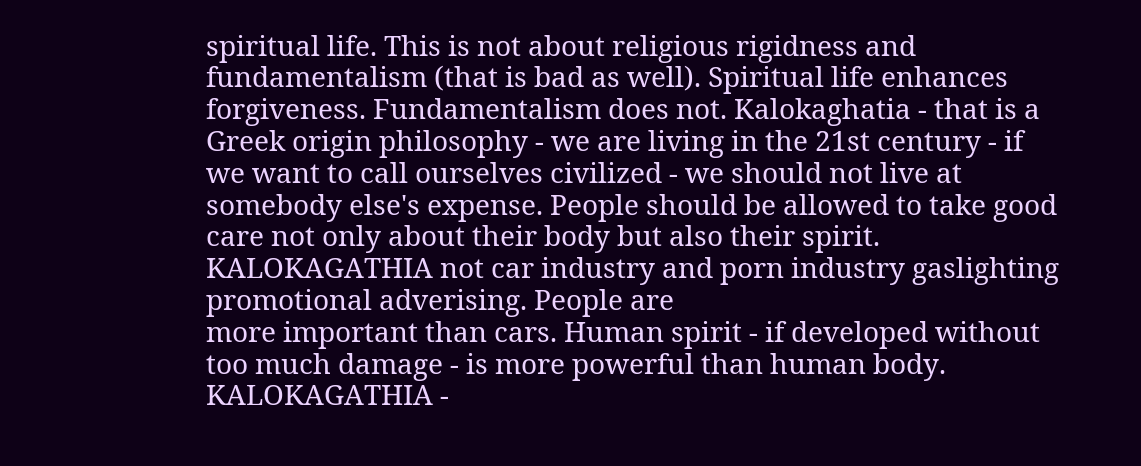spiritual life. This is not about religious rigidness and fundamentalism (that is bad as well). Spiritual life enhances forgiveness. Fundamentalism does not. Kalokaghatia - that is a Greek origin philosophy - we are living in the 21st century - if we want to call ourselves civilized - we should not live at somebody else's expense. People should be allowed to take good care not only about their body but also their spirit.
KALOKAGATHIA not car industry and porn industry gaslighting promotional adverising. People are
more important than cars. Human spirit - if developed without too much damage - is more powerful than human body.
KALOKAGATHIA -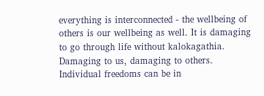everything is interconnected - the wellbeing of others is our wellbeing as well. It is damaging to go through life without kalokagathia. Damaging to us, damaging to others. Individual freedoms can be in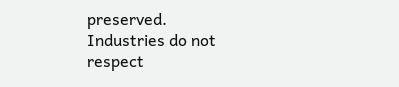preserved. Industries do not respect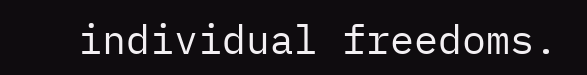individual freedoms.